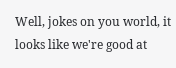Well, jokes on you world, it looks like we're good at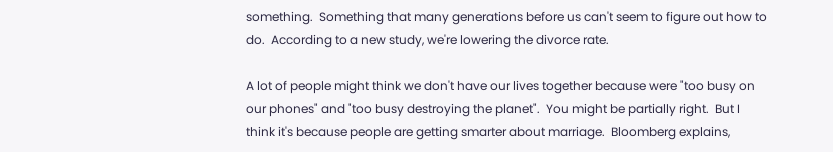something.  Something that many generations before us can't seem to figure out how to do.  According to a new study, we're lowering the divorce rate.

A lot of people might think we don't have our lives together because were "too busy on our phones" and "too busy destroying the planet".  You might be partially right.  But I think it's because people are getting smarter about marriage.  Bloomberg explains,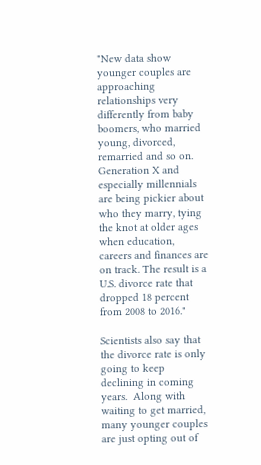"New data show younger couples are approaching relationships very differently from baby boomers, who married young, divorced, remarried and so on. Generation X and especially millennials are being pickier about who they marry, tying the knot at older ages when education, careers and finances are on track. The result is a U.S. divorce rate that dropped 18 percent from 2008 to 2016."

Scientists also say that the divorce rate is only going to keep declining in coming years.  Along with waiting to get married, many younger couples are just opting out of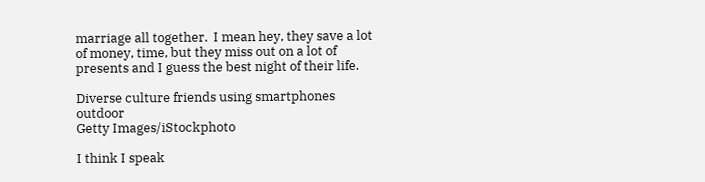marriage all together.  I mean hey, they save a lot of money, time, but they miss out on a lot of presents and I guess the best night of their life.

Diverse culture friends using smartphones outdoor
Getty Images/iStockphoto

I think I speak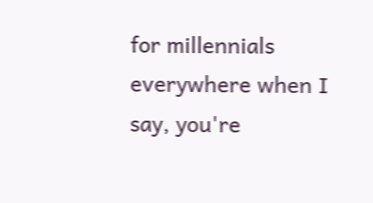for millennials everywhere when I say, you're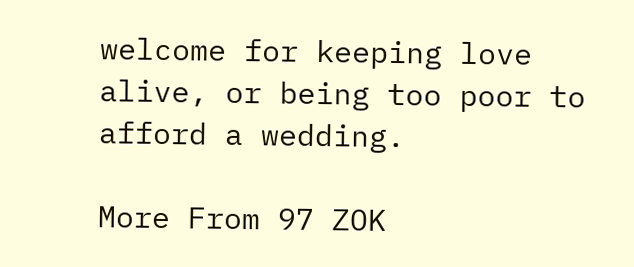welcome for keeping love alive, or being too poor to afford a wedding.

More From 97 ZOK